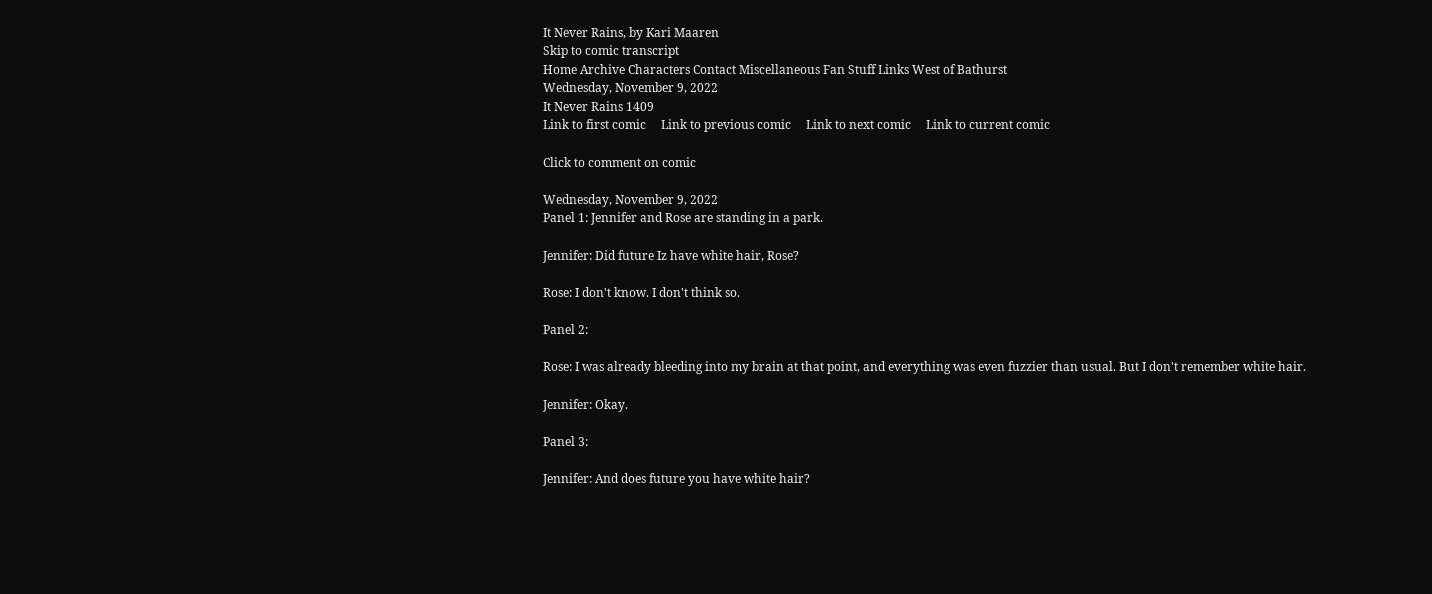It Never Rains, by Kari Maaren
Skip to comic transcript
Home Archive Characters Contact Miscellaneous Fan Stuff Links West of Bathurst
Wednesday, November 9, 2022
It Never Rains 1409
Link to first comic     Link to previous comic     Link to next comic     Link to current comic

Click to comment on comic

Wednesday, November 9, 2022
Panel 1: Jennifer and Rose are standing in a park.

Jennifer: Did future Iz have white hair, Rose?

Rose: I don't know. I don't think so.

Panel 2:

Rose: I was already bleeding into my brain at that point, and everything was even fuzzier than usual. But I don't remember white hair.

Jennifer: Okay.

Panel 3:

Jennifer: And does future you have white hair?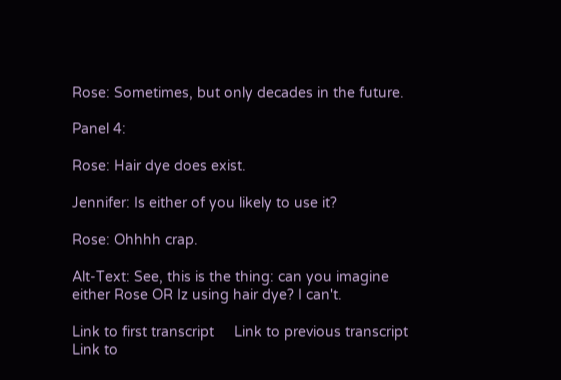Rose: Sometimes, but only decades in the future.

Panel 4:

Rose: Hair dye does exist.

Jennifer: Is either of you likely to use it?

Rose: Ohhhh crap.

Alt-Text: See, this is the thing: can you imagine either Rose OR Iz using hair dye? I can't.

Link to first transcript     Link to previous transcript     Link to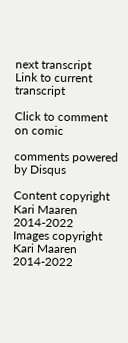next transcript     Link to current transcript

Click to comment on comic

comments powered by Disqus

Content copyright Kari Maaren 2014-2022
Images copyright Kari Maaren 2014-2022